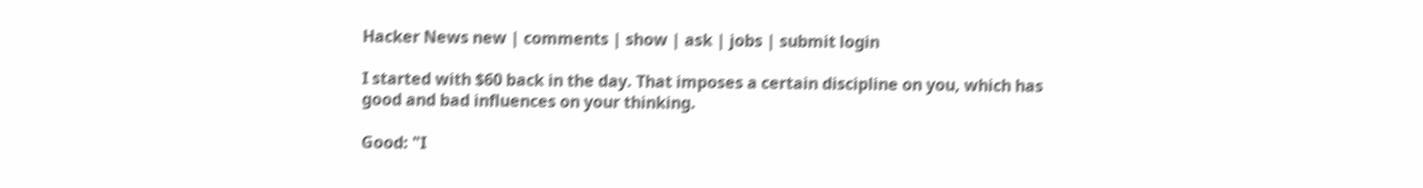Hacker News new | comments | show | ask | jobs | submit login

I started with $60 back in the day. That imposes a certain discipline on you, which has good and bad influences on your thinking.

Good: "I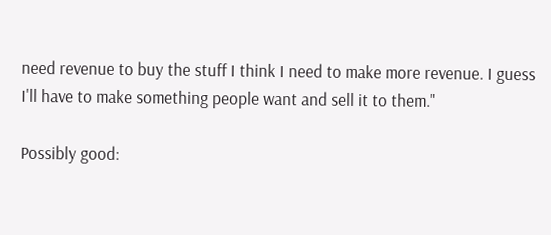need revenue to buy the stuff I think I need to make more revenue. I guess I'll have to make something people want and sell it to them."

Possibly good: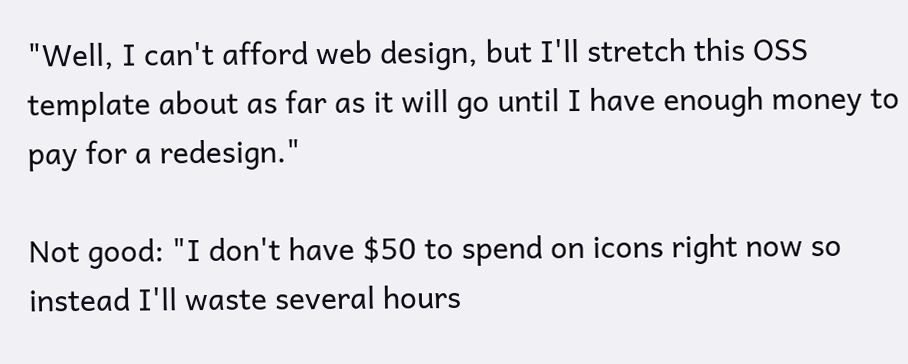"Well, I can't afford web design, but I'll stretch this OSS template about as far as it will go until I have enough money to pay for a redesign."

Not good: "I don't have $50 to spend on icons right now so instead I'll waste several hours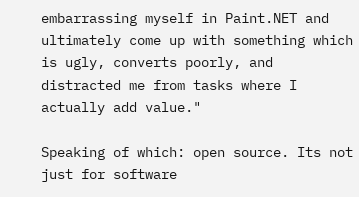embarrassing myself in Paint.NET and ultimately come up with something which is ugly, converts poorly, and distracted me from tasks where I actually add value."

Speaking of which: open source. Its not just for software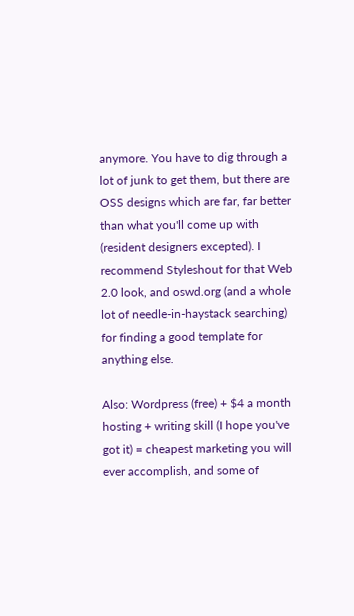anymore. You have to dig through a lot of junk to get them, but there are OSS designs which are far, far better than what you'll come up with (resident designers excepted). I recommend Styleshout for that Web 2.0 look, and oswd.org (and a whole lot of needle-in-haystack searching) for finding a good template for anything else.

Also: Wordpress (free) + $4 a month hosting + writing skill (I hope you've got it) = cheapest marketing you will ever accomplish, and some of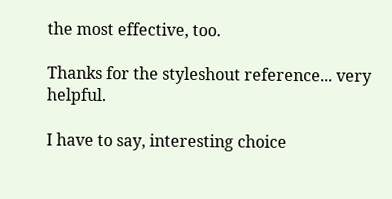the most effective, too.

Thanks for the styleshout reference... very helpful.

I have to say, interesting choice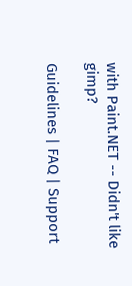with Paint.NET -- Didn't like gimp?

Guidelines | FAQ | Support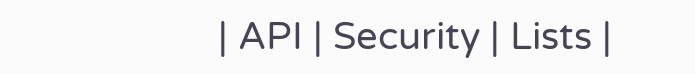| API | Security | Lists |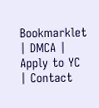Bookmarklet | DMCA | Apply to YC | Contact